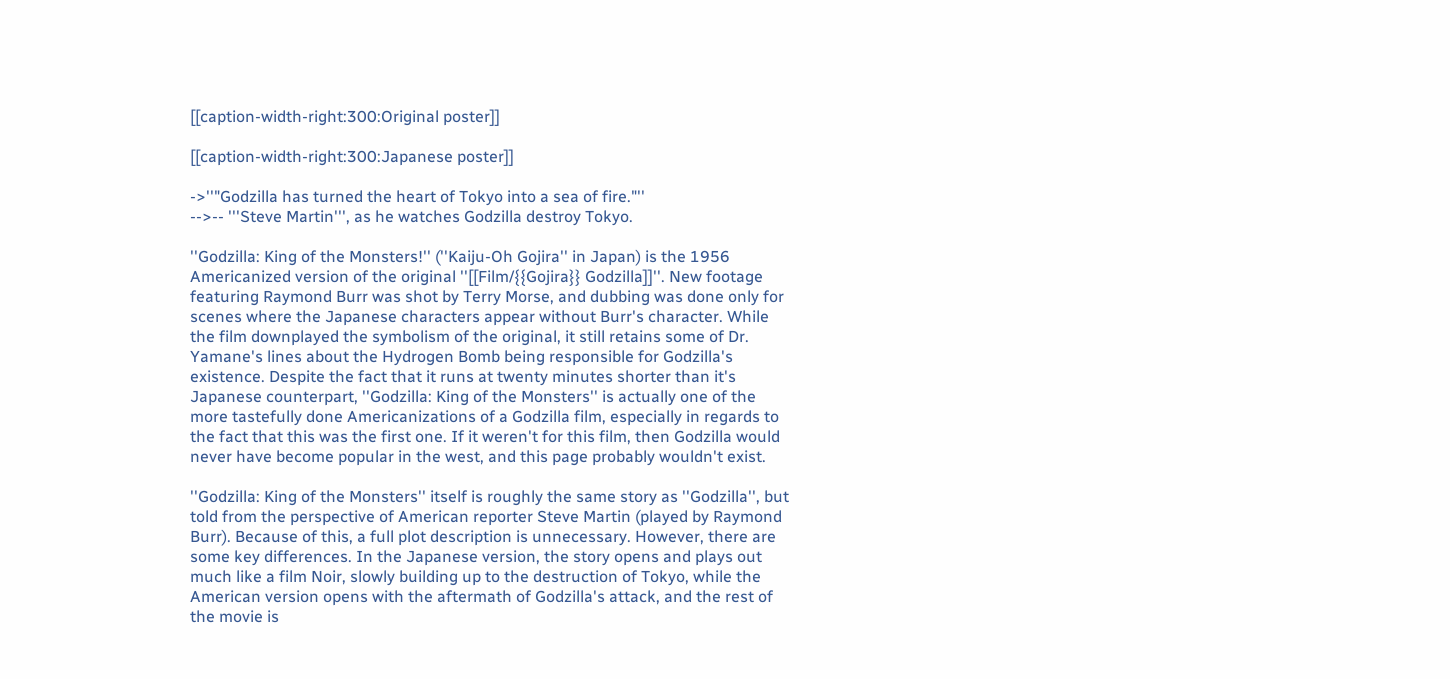[[caption-width-right:300:Original poster]]

[[caption-width-right:300:Japanese poster]]

->''"Godzilla has turned the heart of Tokyo into a sea of fire."''
-->-- '''Steve Martin''', as he watches Godzilla destroy Tokyo.

''Godzilla: King of the Monsters!'' (''Kaiju-Oh Gojira'' in Japan) is the 1956 Americanized version of the original ''[[Film/{{Gojira}} Godzilla]]''. New footage featuring Raymond Burr was shot by Terry Morse, and dubbing was done only for scenes where the Japanese characters appear without Burr's character. While the film downplayed the symbolism of the original, it still retains some of Dr. Yamane's lines about the Hydrogen Bomb being responsible for Godzilla's existence. Despite the fact that it runs at twenty minutes shorter than it's Japanese counterpart, ''Godzilla: King of the Monsters'' is actually one of the more tastefully done Americanizations of a Godzilla film, especially in regards to the fact that this was the first one. If it weren't for this film, then Godzilla would never have become popular in the west, and this page probably wouldn't exist.

''Godzilla: King of the Monsters'' itself is roughly the same story as ''Godzilla'', but told from the perspective of American reporter Steve Martin (played by Raymond Burr). Because of this, a full plot description is unnecessary. However, there are some key differences. In the Japanese version, the story opens and plays out much like a film Noir, slowly building up to the destruction of Tokyo, while the American version opens with the aftermath of Godzilla's attack, and the rest of the movie is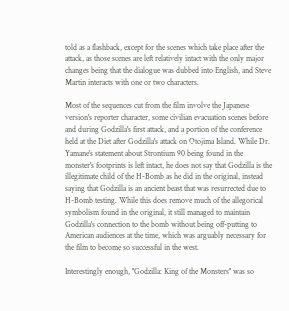told as a flashback, except for the scenes which take place after the attack, as those scenes are left relatively intact with the only major changes being that the dialogue was dubbed into English, and Steve Martin interacts with one or two characters.

Most of the sequences cut from the film involve the Japanese version's reporter character, some civilian evacuation scenes before and during Godzilla's first attack, and a portion of the conference held at the Diet after Godzilla's attack on Otojima Island. While Dr. Yamane's statement about Strontium 90 being found in the monster's footprints is left intact, he does not say that Godzilla is the illegitimate child of the H-Bomb as he did in the original, instead saying that Godzilla is an ancient beast that was resurrected due to H-Bomb testing. While this does remove much of the allegorical symbolism found in the original, it still managed to maintain Godzilla's connection to the bomb without being off-putting to American audiences at the time, which was arguably necessary for the film to become so successful in the west.

Interestingly enough, ''Godzilla: King of the Monsters'' was so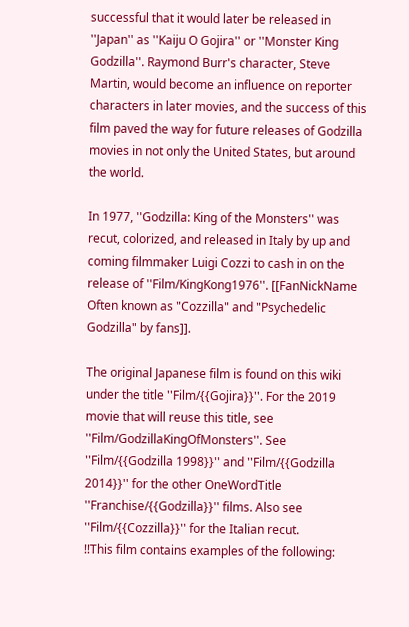successful that it would later be released in ''Japan'' as ''Kaiju O Gojira'' or ''Monster King Godzilla''. Raymond Burr's character, Steve Martin, would become an influence on reporter characters in later movies, and the success of this film paved the way for future releases of Godzilla movies in not only the United States, but around the world.

In 1977, ''Godzilla: King of the Monsters'' was recut, colorized, and released in Italy by up and coming filmmaker Luigi Cozzi to cash in on the release of ''Film/KingKong1976''. [[FanNickName Often known as "Cozzilla" and "Psychedelic Godzilla" by fans]].

The original Japanese film is found on this wiki under the title ''Film/{{Gojira}}''. For the 2019 movie that will reuse this title, see ''Film/GodzillaKingOfMonsters''. See ''Film/{{Godzilla 1998}}'' and ''Film/{{Godzilla 2014}}'' for the other OneWordTitle ''Franchise/{{Godzilla}}'' films. Also see ''Film/{{Cozzilla}}'' for the Italian recut.
!!This film contains examples of the following: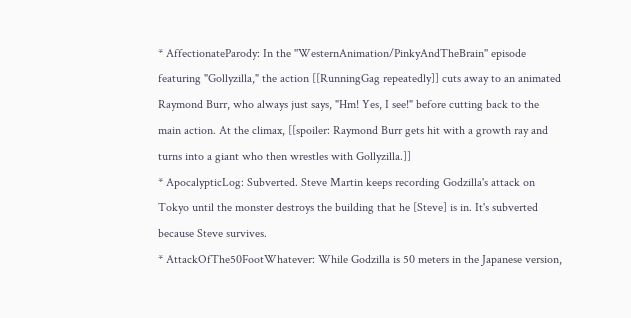* AffectionateParody: In the ''WesternAnimation/PinkyAndTheBrain'' episode featuring "Gollyzilla," the action [[RunningGag repeatedly]] cuts away to an animated Raymond Burr, who always just says, "Hm! Yes, I see!" before cutting back to the main action. At the climax, [[spoiler: Raymond Burr gets hit with a growth ray and turns into a giant who then wrestles with Gollyzilla.]]
* ApocalypticLog: Subverted. Steve Martin keeps recording Godzilla's attack on Tokyo until the monster destroys the building that he [Steve] is in. It's subverted because Steve survives.
* AttackOfThe50FootWhatever: While Godzilla is 50 meters in the Japanese version,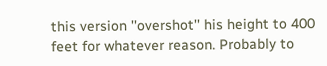this version ''overshot'' his height to 400 feet for whatever reason. Probably to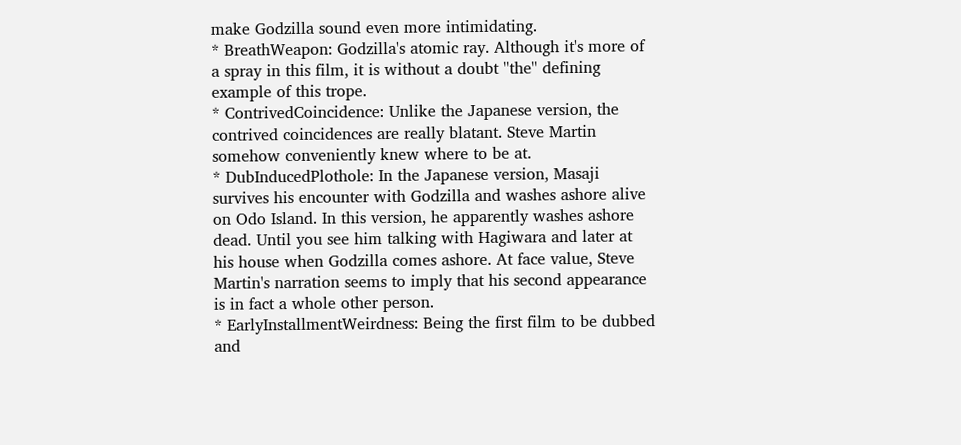make Godzilla sound even more intimidating.
* BreathWeapon: Godzilla's atomic ray. Although it's more of a spray in this film, it is without a doubt ''the'' defining example of this trope.
* ContrivedCoincidence: Unlike the Japanese version, the contrived coincidences are really blatant. Steve Martin somehow conveniently knew where to be at.
* DubInducedPlothole: In the Japanese version, Masaji survives his encounter with Godzilla and washes ashore alive on Odo Island. In this version, he apparently washes ashore dead. Until you see him talking with Hagiwara and later at his house when Godzilla comes ashore. At face value, Steve Martin's narration seems to imply that his second appearance is in fact a whole other person.
* EarlyInstallmentWeirdness: Being the first film to be dubbed and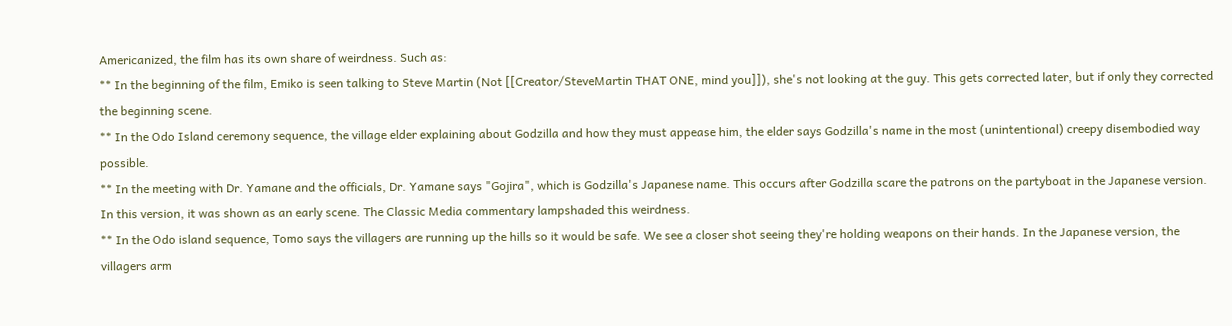Americanized, the film has its own share of weirdness. Such as:
** In the beginning of the film, Emiko is seen talking to Steve Martin (Not [[Creator/SteveMartin THAT ONE, mind you]]), she's not looking at the guy. This gets corrected later, but if only they corrected the beginning scene.
** In the Odo Island ceremony sequence, the village elder explaining about Godzilla and how they must appease him, the elder says Godzilla's name in the most (unintentional) creepy disembodied way possible.
** In the meeting with Dr. Yamane and the officials, Dr. Yamane says "Gojira", which is Godzilla's Japanese name. This occurs after Godzilla scare the patrons on the partyboat in the Japanese version. In this version, it was shown as an early scene. The Classic Media commentary lampshaded this weirdness.
** In the Odo island sequence, Tomo says the villagers are running up the hills so it would be safe. We see a closer shot seeing they're holding weapons on their hands. In the Japanese version, the villagers arm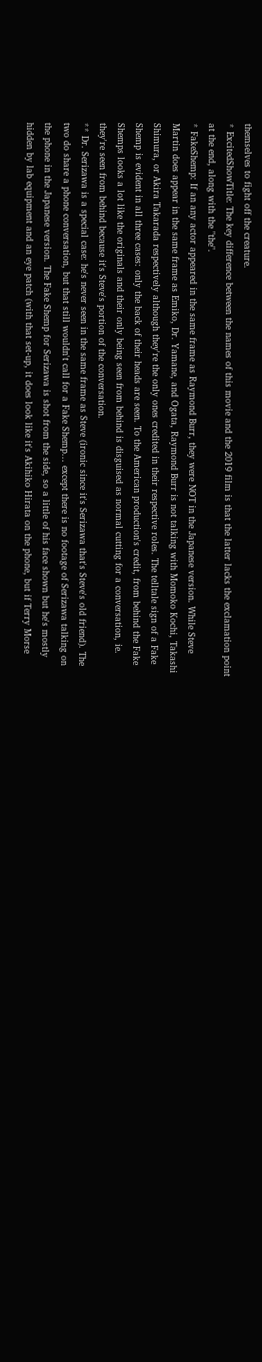themselves to fight off the creature.
* ExcitedShowTitle: The key difference between the names of this movie and the 2019 film is that the latter lacks the exclamation point at the end, along with the "the".
* FakeShemp: If an any actor appeared in the same frame as Raymond Burr, they were NOT in the Japanese version. While Steve Martin does appear in the same frame as Emiko, Dr. Yamane, and Ogata, Raymond Burr is not talking with Momoko Kochi, Takashi Shimura, or Akira Takarada respectively although they're the only ones credited in their respective roles. The telltale sign of a Fake Shemp is evident in all three cases: only the back of their heads are seen. To the American production's credit, from behind the Fake Shemps looks a lot like the originals and their only being seen from behind is disguised as normal cutting for a conversation, ie. they're seen from behind because it's Steve's portion of the conversation.
** Dr. Serizawa is a special case: he's never seen in the same frame as Steve (ironic since it's Serizawa that's Steve's old friend). The two do share a phone conversation, but that still wouldn't call for a Fake Shemp... except there is no footage of Serizawa talking on the phone in the Japanese version. The Fake Shemp for Serizawa is shot from the side, so a little of his face shown but he's mostly hidden by lab equipment and an eye patch (with that set-up, it does look like it's Akihiko Hirata on the phone, but if Terry Morse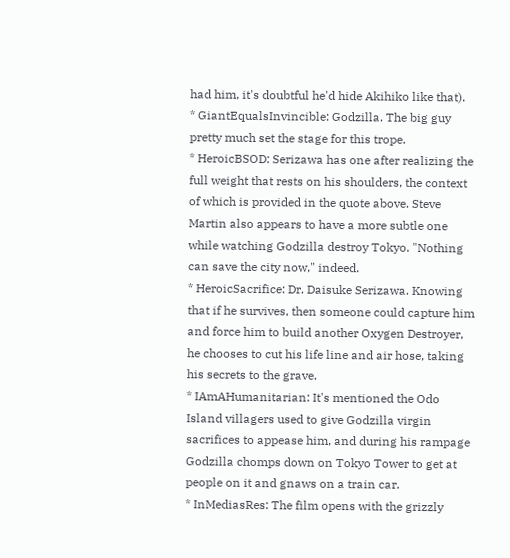had him, it's doubtful he'd hide Akihiko like that).
* GiantEqualsInvincible: Godzilla. The big guy pretty much set the stage for this trope.
* HeroicBSOD: Serizawa has one after realizing the full weight that rests on his shoulders, the context of which is provided in the quote above. Steve Martin also appears to have a more subtle one while watching Godzilla destroy Tokyo. "Nothing can save the city now," indeed.
* HeroicSacrifice: Dr. Daisuke Serizawa. Knowing that if he survives, then someone could capture him and force him to build another Oxygen Destroyer, he chooses to cut his life line and air hose, taking his secrets to the grave.
* IAmAHumanitarian: It's mentioned the Odo Island villagers used to give Godzilla virgin sacrifices to appease him, and during his rampage Godzilla chomps down on Tokyo Tower to get at people on it and gnaws on a train car.
* InMediasRes: The film opens with the grizzly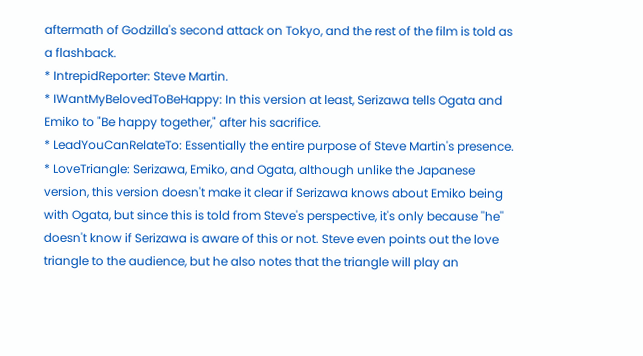aftermath of Godzilla's second attack on Tokyo, and the rest of the film is told as a flashback.
* IntrepidReporter: Steve Martin.
* IWantMyBelovedToBeHappy: In this version at least, Serizawa tells Ogata and Emiko to "Be happy together," after his sacrifice.
* LeadYouCanRelateTo: Essentially the entire purpose of Steve Martin's presence.
* LoveTriangle: Serizawa, Emiko, and Ogata, although unlike the Japanese version, this version doesn't make it clear if Serizawa knows about Emiko being with Ogata, but since this is told from Steve's perspective, it's only because ''he'' doesn't know if Serizawa is aware of this or not. Steve even points out the love triangle to the audience, but he also notes that the triangle will play an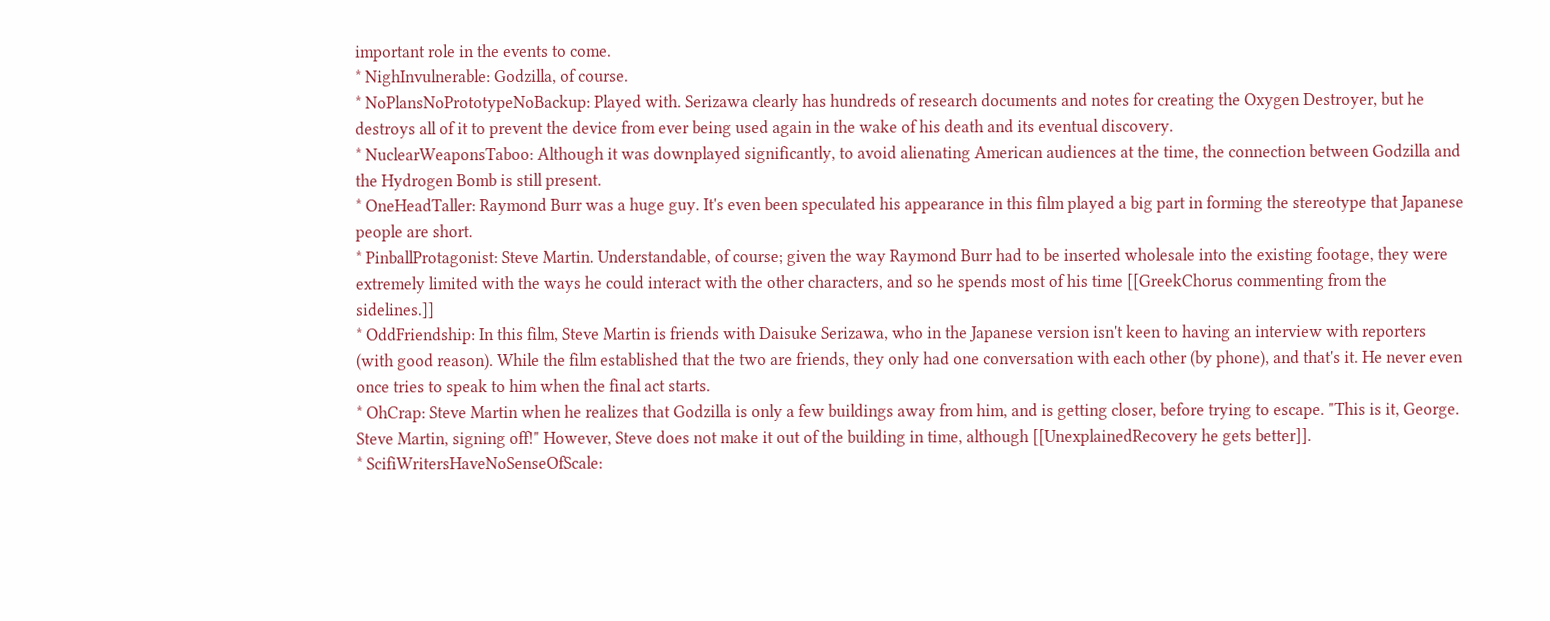important role in the events to come.
* NighInvulnerable: Godzilla, of course.
* NoPlansNoPrototypeNoBackup: Played with. Serizawa clearly has hundreds of research documents and notes for creating the Oxygen Destroyer, but he destroys all of it to prevent the device from ever being used again in the wake of his death and its eventual discovery.
* NuclearWeaponsTaboo: Although it was downplayed significantly, to avoid alienating American audiences at the time, the connection between Godzilla and the Hydrogen Bomb is still present.
* OneHeadTaller: Raymond Burr was a huge guy. It's even been speculated his appearance in this film played a big part in forming the stereotype that Japanese people are short.
* PinballProtagonist: Steve Martin. Understandable, of course; given the way Raymond Burr had to be inserted wholesale into the existing footage, they were extremely limited with the ways he could interact with the other characters, and so he spends most of his time [[GreekChorus commenting from the sidelines.]]
* OddFriendship: In this film, Steve Martin is friends with Daisuke Serizawa, who in the Japanese version isn't keen to having an interview with reporters (with good reason). While the film established that the two are friends, they only had one conversation with each other (by phone), and that's it. He never even once tries to speak to him when the final act starts.
* OhCrap: Steve Martin when he realizes that Godzilla is only a few buildings away from him, and is getting closer, before trying to escape. "This is it, George. Steve Martin, signing off!" However, Steve does not make it out of the building in time, although [[UnexplainedRecovery he gets better]].
* ScifiWritersHaveNoSenseOfScale: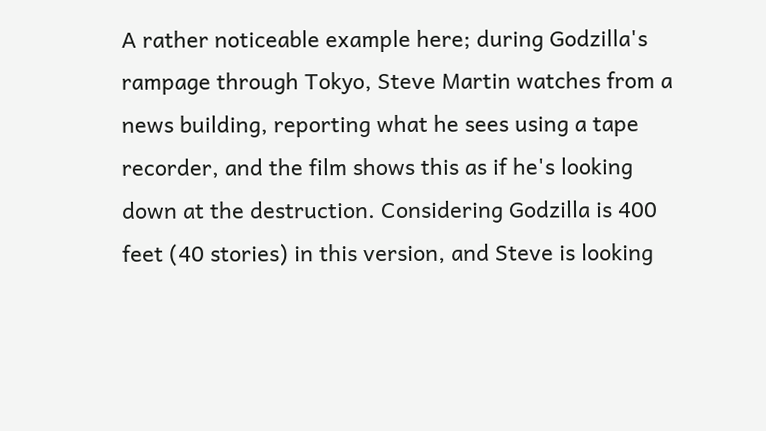A rather noticeable example here; during Godzilla's rampage through Tokyo, Steve Martin watches from a news building, reporting what he sees using a tape recorder, and the film shows this as if he's looking down at the destruction. Considering Godzilla is 400 feet (40 stories) in this version, and Steve is looking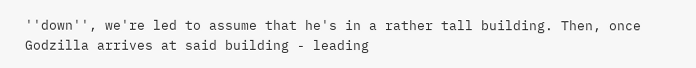''down'', we're led to assume that he's in a rather tall building. Then, once Godzilla arrives at said building - leading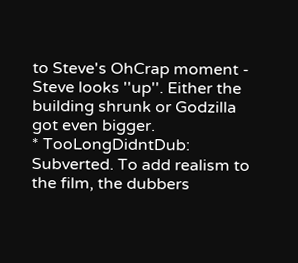to Steve's OhCrap moment - Steve looks ''up''. Either the building shrunk or Godzilla got even bigger.
* TooLongDidntDub: Subverted. To add realism to the film, the dubbers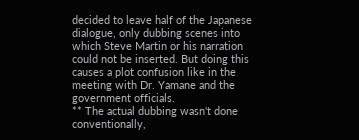decided to leave half of the Japanese dialogue, only dubbing scenes into which Steve Martin or his narration could not be inserted. But doing this causes a plot confusion like in the meeting with Dr. Yamane and the government officials.
** The actual dubbing wasn't done conventionally,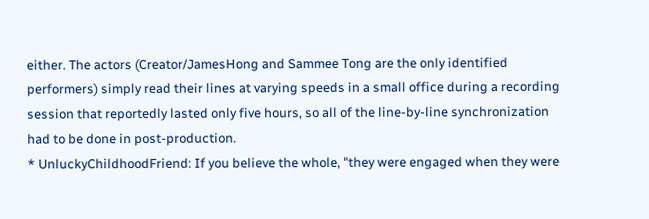either. The actors (Creator/JamesHong and Sammee Tong are the only identified performers) simply read their lines at varying speeds in a small office during a recording session that reportedly lasted only five hours, so all of the line-by-line synchronization had to be done in post-production.
* UnluckyChildhoodFriend: If you believe the whole, "they were engaged when they were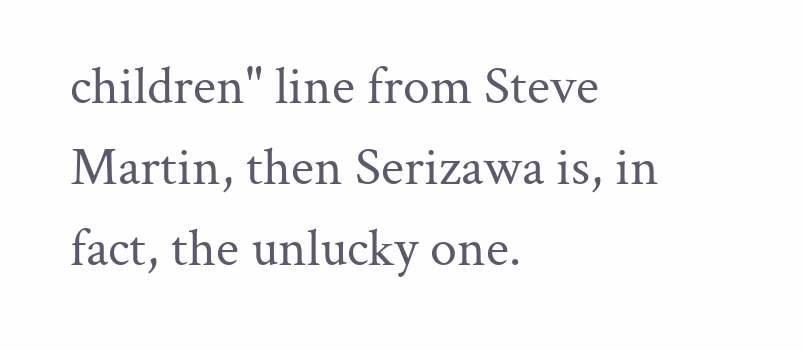children" line from Steve Martin, then Serizawa is, in fact, the unlucky one.